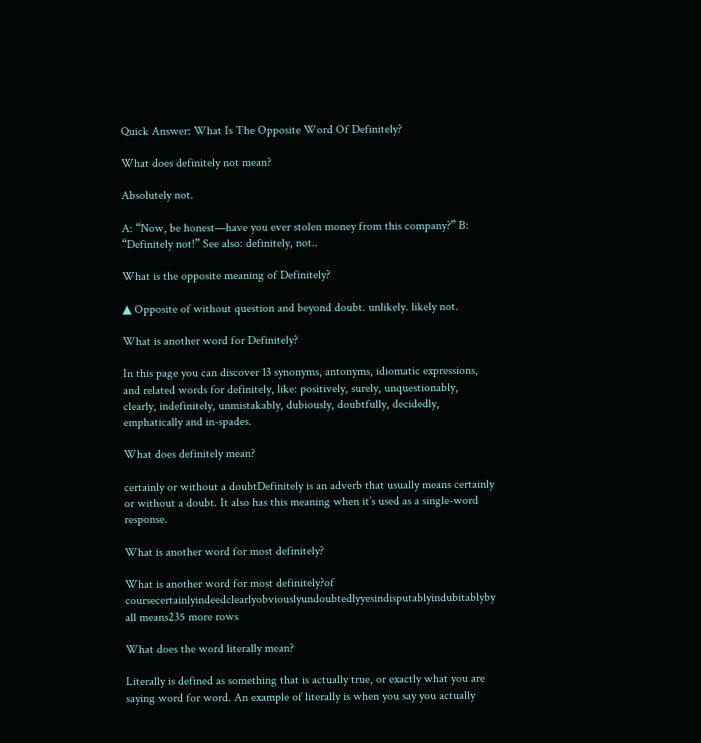Quick Answer: What Is The Opposite Word Of Definitely?

What does definitely not mean?

Absolutely not.

A: “Now, be honest—have you ever stolen money from this company?” B: “Definitely not!” See also: definitely, not..

What is the opposite meaning of Definitely?

▲ Opposite of without question and beyond doubt. unlikely. likely not.

What is another word for Definitely?

In this page you can discover 13 synonyms, antonyms, idiomatic expressions, and related words for definitely, like: positively, surely, unquestionably, clearly, indefinitely, unmistakably, dubiously, doubtfully, decidedly, emphatically and in-spades.

What does definitely mean?

certainly or without a doubtDefinitely is an adverb that usually means certainly or without a doubt. It also has this meaning when it’s used as a single-word response.

What is another word for most definitely?

What is another word for most definitely?of coursecertainlyindeedclearlyobviouslyundoubtedlyyesindisputablyindubitablyby all means235 more rows

What does the word literally mean?

Literally is defined as something that is actually true, or exactly what you are saying word for word. An example of literally is when you say you actually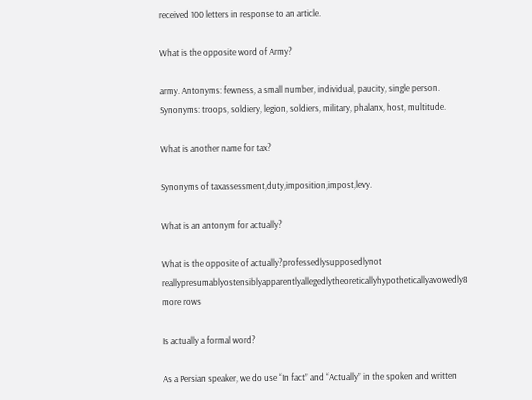received 100 letters in response to an article.

What is the opposite word of Army?

army. Antonyms: fewness, a small number, individual, paucity, single person. Synonyms: troops, soldiery, legion, soldiers, military, phalanx, host, multitude.

What is another name for tax?

Synonyms of taxassessment,duty,imposition,impost,levy.

What is an antonym for actually?

What is the opposite of actually?professedlysupposedlynot reallypresumablyostensiblyapparentlyallegedlytheoreticallyhypotheticallyavowedly8 more rows

Is actually a formal word?

As a Persian speaker, we do use “In fact” and “Actually” in the spoken and written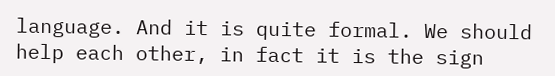language. And it is quite formal. We should help each other, in fact it is the sign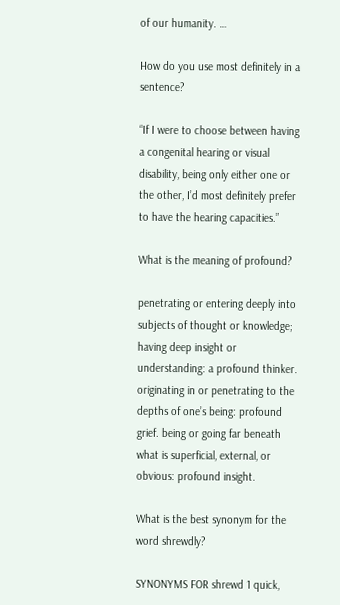of our humanity. …

How do you use most definitely in a sentence?

“If I were to choose between having a congenital hearing or visual disability, being only either one or the other, I’d most definitely prefer to have the hearing capacities.”

What is the meaning of profound?

penetrating or entering deeply into subjects of thought or knowledge; having deep insight or understanding: a profound thinker. originating in or penetrating to the depths of one’s being: profound grief. being or going far beneath what is superficial, external, or obvious: profound insight.

What is the best synonym for the word shrewdly?

SYNONYMS FOR shrewd 1 quick,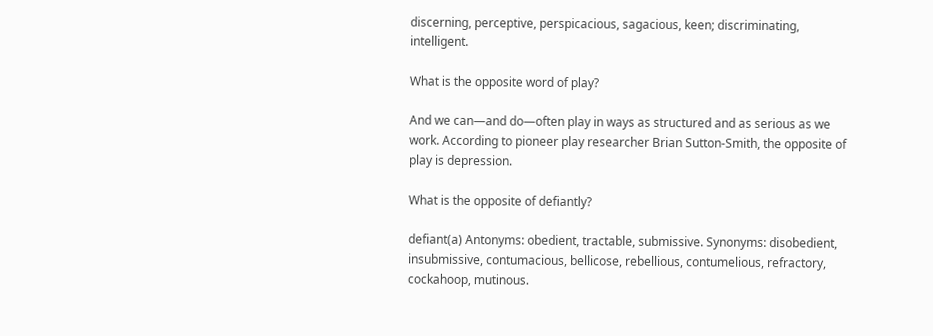discerning, perceptive, perspicacious, sagacious, keen; discriminating, intelligent.

What is the opposite word of play?

And we can—and do—often play in ways as structured and as serious as we work. According to pioneer play researcher Brian Sutton-Smith, the opposite of play is depression.

What is the opposite of defiantly?

defiant(a) Antonyms: obedient, tractable, submissive. Synonyms: disobedient, insubmissive, contumacious, bellicose, rebellious, contumelious, refractory, cockahoop, mutinous.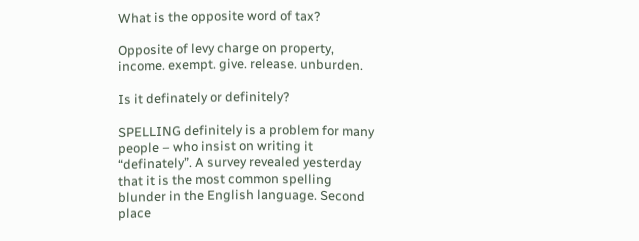What is the opposite word of tax?

Opposite of levy charge on property, income. exempt. give. release. unburden.

Is it definately or definitely?

SPELLING definitely is a problem for many people – who insist on writing it “definately”. A survey revealed yesterday that it is the most common spelling blunder in the English language. Second place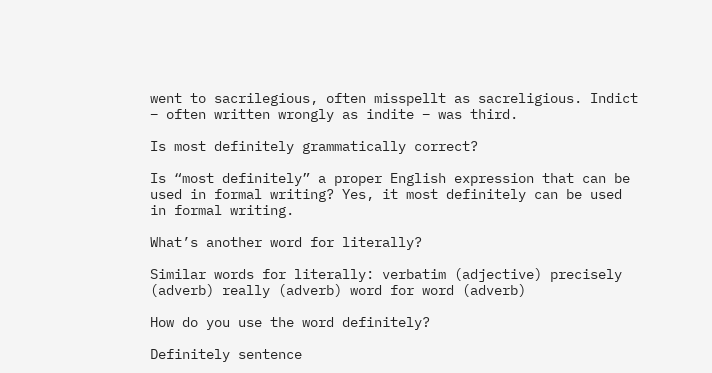went to sacrilegious, often misspellt as sacreligious. Indict – often written wrongly as indite – was third.

Is most definitely grammatically correct?

Is “most definitely” a proper English expression that can be used in formal writing? Yes, it most definitely can be used in formal writing.

What’s another word for literally?

Similar words for literally: verbatim (adjective) precisely (adverb) really (adverb) word for word (adverb)

How do you use the word definitely?

Definitely sentence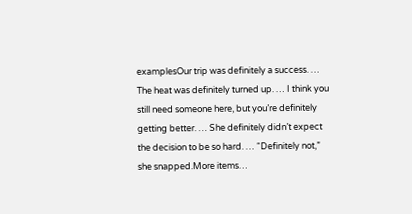examplesOur trip was definitely a success. … The heat was definitely turned up. … I think you still need someone here, but you’re definitely getting better. … She definitely didn’t expect the decision to be so hard. … “Definitely not,” she snapped.More items…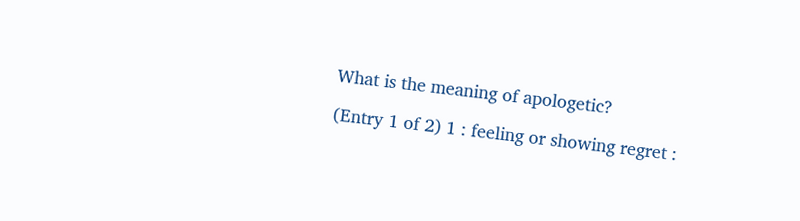What is the meaning of apologetic?

(Entry 1 of 2) 1 : feeling or showing regret :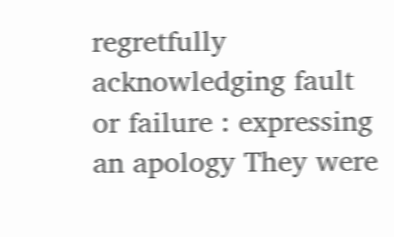regretfully acknowledging fault or failure : expressing an apology They were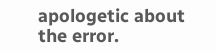apologetic about the error.